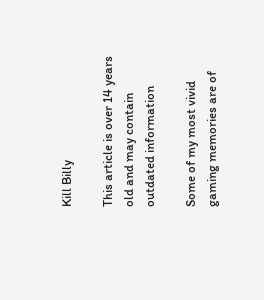Kill Billy

This article is over 14 years old and may contain outdated information

Some of my most vivid gaming memories are of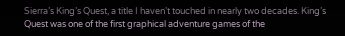Sierra’s King’s Quest, a title I haven’t touched in nearly two decades. King’s Quest was one of the first graphical adventure games of the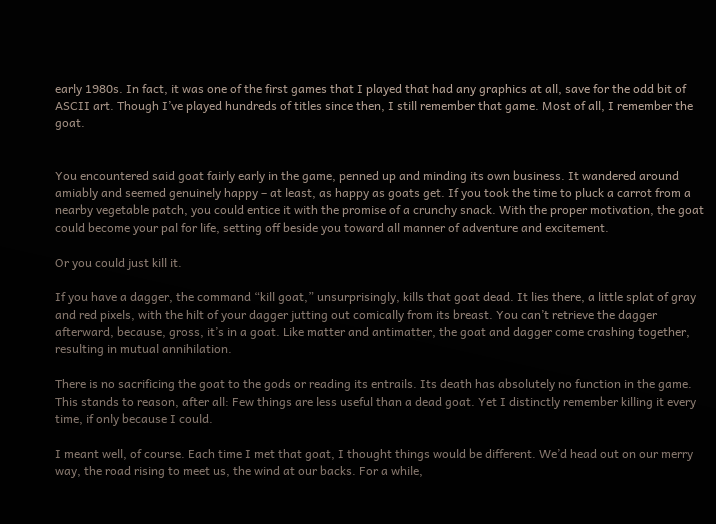early 1980s. In fact, it was one of the first games that I played that had any graphics at all, save for the odd bit of ASCII art. Though I’ve played hundreds of titles since then, I still remember that game. Most of all, I remember the goat.


You encountered said goat fairly early in the game, penned up and minding its own business. It wandered around amiably and seemed genuinely happy – at least, as happy as goats get. If you took the time to pluck a carrot from a nearby vegetable patch, you could entice it with the promise of a crunchy snack. With the proper motivation, the goat could become your pal for life, setting off beside you toward all manner of adventure and excitement.

Or you could just kill it.

If you have a dagger, the command “kill goat,” unsurprisingly, kills that goat dead. It lies there, a little splat of gray and red pixels, with the hilt of your dagger jutting out comically from its breast. You can’t retrieve the dagger afterward, because, gross, it’s in a goat. Like matter and antimatter, the goat and dagger come crashing together, resulting in mutual annihilation.

There is no sacrificing the goat to the gods or reading its entrails. Its death has absolutely no function in the game. This stands to reason, after all: Few things are less useful than a dead goat. Yet I distinctly remember killing it every time, if only because I could.

I meant well, of course. Each time I met that goat, I thought things would be different. We’d head out on our merry way, the road rising to meet us, the wind at our backs. For a while,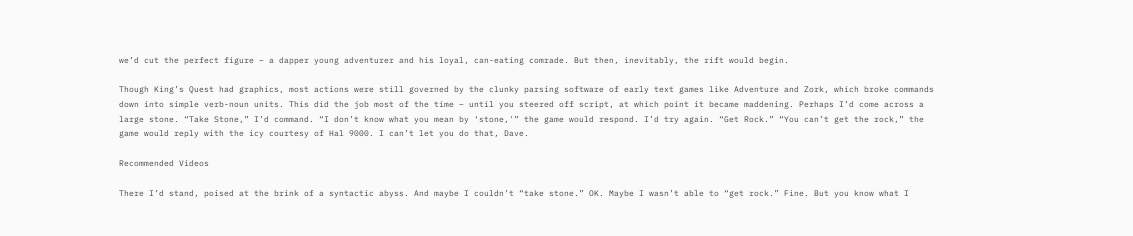we’d cut the perfect figure – a dapper young adventurer and his loyal, can-eating comrade. But then, inevitably, the rift would begin.

Though King’s Quest had graphics, most actions were still governed by the clunky parsing software of early text games like Adventure and Zork, which broke commands down into simple verb-noun units. This did the job most of the time – until you steered off script, at which point it became maddening. Perhaps I’d come across a large stone. “Take Stone,” I’d command. “I don’t know what you mean by ‘stone,'” the game would respond. I’d try again. “Get Rock.” “You can’t get the rock,” the game would reply with the icy courtesy of Hal 9000. I can’t let you do that, Dave.

Recommended Videos

There I’d stand, poised at the brink of a syntactic abyss. And maybe I couldn’t “take stone.” OK. Maybe I wasn’t able to “get rock.” Fine. But you know what I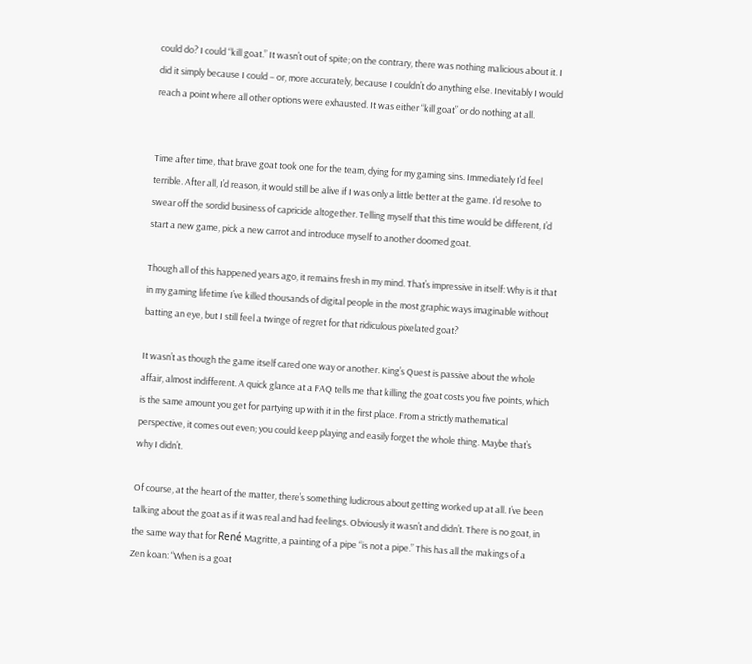could do? I could “kill goat.” It wasn’t out of spite; on the contrary, there was nothing malicious about it. I did it simply because I could – or, more accurately, because I couldn’t do anything else. Inevitably I would reach a point where all other options were exhausted. It was either “kill goat” or do nothing at all.


Time after time, that brave goat took one for the team, dying for my gaming sins. Immediately I’d feel terrible. After all, I’d reason, it would still be alive if I was only a little better at the game. I’d resolve to swear off the sordid business of capricide altogether. Telling myself that this time would be different, I’d start a new game, pick a new carrot and introduce myself to another doomed goat.

Though all of this happened years ago, it remains fresh in my mind. That’s impressive in itself: Why is it that in my gaming lifetime I’ve killed thousands of digital people in the most graphic ways imaginable without batting an eye, but I still feel a twinge of regret for that ridiculous pixelated goat?

It wasn’t as though the game itself cared one way or another. King’s Quest is passive about the whole affair, almost indifferent. A quick glance at a FAQ tells me that killing the goat costs you five points, which is the same amount you get for partying up with it in the first place. From a strictly mathematical perspective, it comes out even; you could keep playing and easily forget the whole thing. Maybe that’s why I didn’t.

Of course, at the heart of the matter, there’s something ludicrous about getting worked up at all. I’ve been talking about the goat as if it was real and had feelings. Obviously it wasn’t and didn’t. There is no goat, in the same way that for René Magritte, a painting of a pipe “is not a pipe.” This has all the makings of a Zen koan: “When is a goat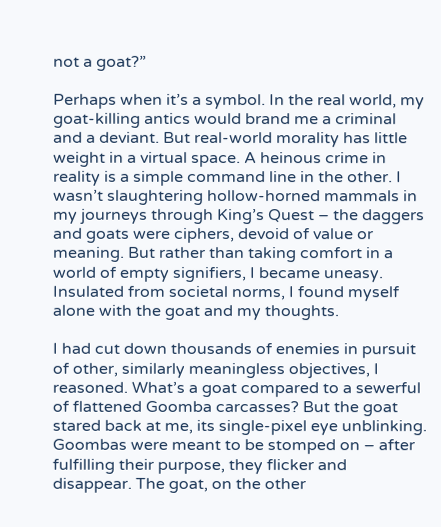not a goat?”

Perhaps when it’s a symbol. In the real world, my goat-killing antics would brand me a criminal and a deviant. But real-world morality has little weight in a virtual space. A heinous crime in reality is a simple command line in the other. I wasn’t slaughtering hollow-horned mammals in my journeys through King’s Quest – the daggers and goats were ciphers, devoid of value or meaning. But rather than taking comfort in a world of empty signifiers, I became uneasy. Insulated from societal norms, I found myself alone with the goat and my thoughts.

I had cut down thousands of enemies in pursuit of other, similarly meaningless objectives, I reasoned. What’s a goat compared to a sewerful of flattened Goomba carcasses? But the goat stared back at me, its single-pixel eye unblinking. Goombas were meant to be stomped on – after fulfilling their purpose, they flicker and disappear. The goat, on the other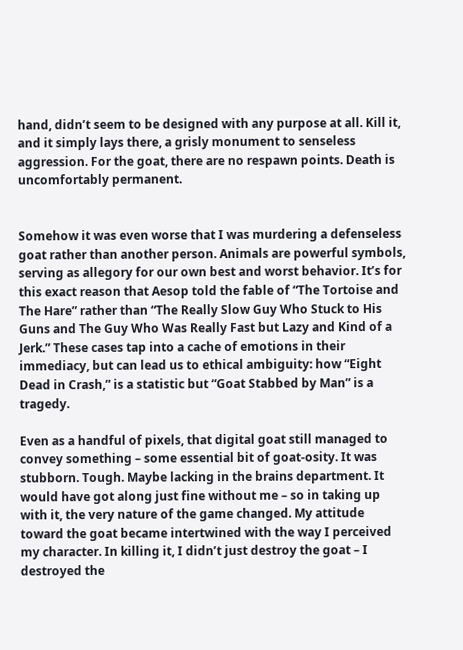hand, didn’t seem to be designed with any purpose at all. Kill it, and it simply lays there, a grisly monument to senseless aggression. For the goat, there are no respawn points. Death is uncomfortably permanent.


Somehow it was even worse that I was murdering a defenseless goat rather than another person. Animals are powerful symbols, serving as allegory for our own best and worst behavior. It’s for this exact reason that Aesop told the fable of “The Tortoise and The Hare” rather than “The Really Slow Guy Who Stuck to His Guns and The Guy Who Was Really Fast but Lazy and Kind of a Jerk.” These cases tap into a cache of emotions in their immediacy, but can lead us to ethical ambiguity: how “Eight Dead in Crash,” is a statistic but “Goat Stabbed by Man” is a tragedy.

Even as a handful of pixels, that digital goat still managed to convey something – some essential bit of goat-osity. It was stubborn. Tough. Maybe lacking in the brains department. It would have got along just fine without me – so in taking up with it, the very nature of the game changed. My attitude toward the goat became intertwined with the way I perceived my character. In killing it, I didn’t just destroy the goat – I destroyed the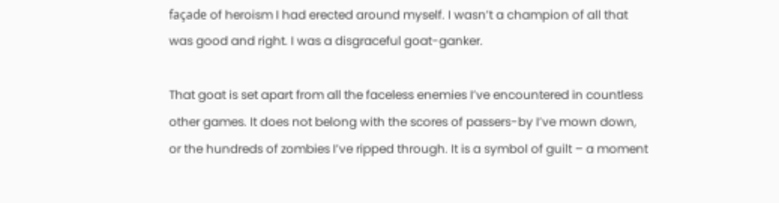façade of heroism I had erected around myself. I wasn’t a champion of all that was good and right. I was a disgraceful goat-ganker.

That goat is set apart from all the faceless enemies I’ve encountered in countless other games. It does not belong with the scores of passers-by I’ve mown down, or the hundreds of zombies I’ve ripped through. It is a symbol of guilt – a moment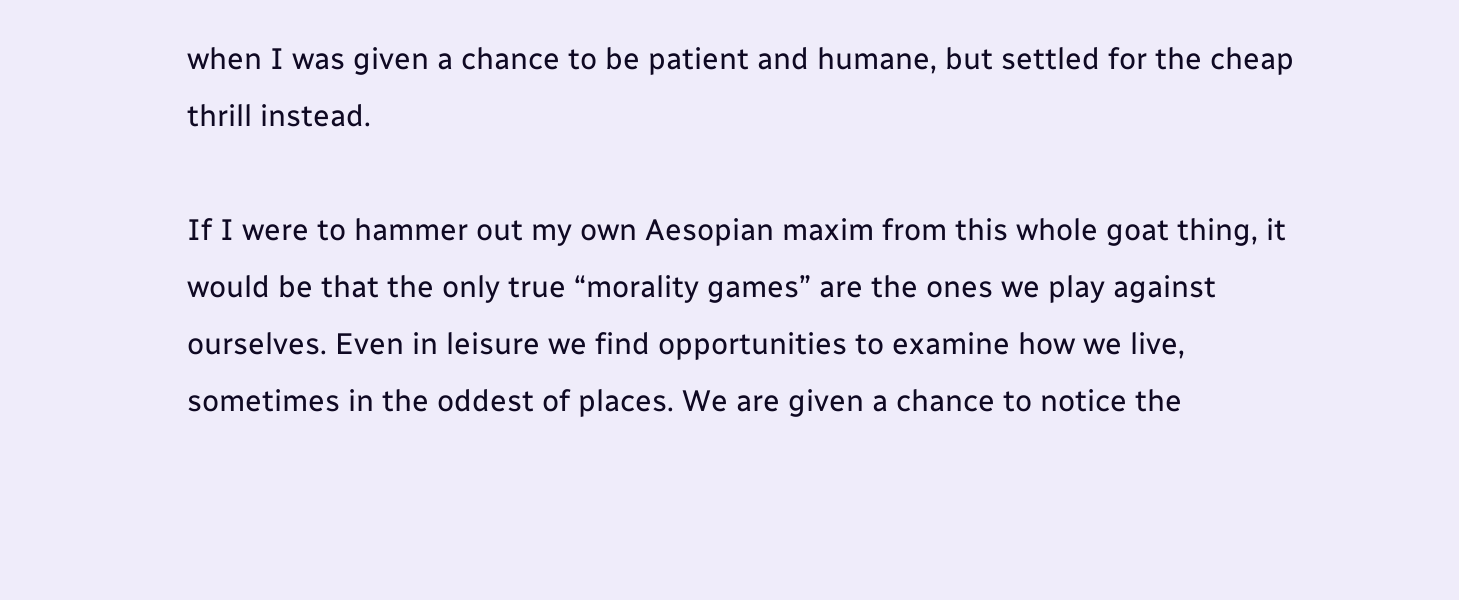when I was given a chance to be patient and humane, but settled for the cheap thrill instead.

If I were to hammer out my own Aesopian maxim from this whole goat thing, it would be that the only true “morality games” are the ones we play against ourselves. Even in leisure we find opportunities to examine how we live, sometimes in the oddest of places. We are given a chance to notice the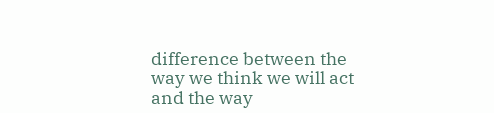difference between the way we think we will act and the way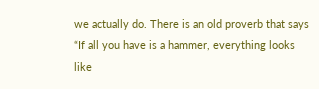we actually do. There is an old proverb that says “If all you have is a hammer, everything looks like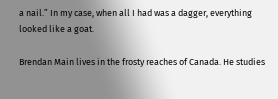a nail.” In my case, when all I had was a dagger, everything looked like a goat.

Brendan Main lives in the frosty reaches of Canada. He studies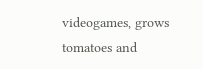videogames, grows tomatoes and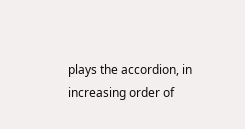plays the accordion, in increasing order of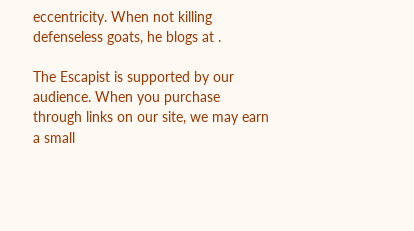eccentricity. When not killing defenseless goats, he blogs at .

The Escapist is supported by our audience. When you purchase through links on our site, we may earn a small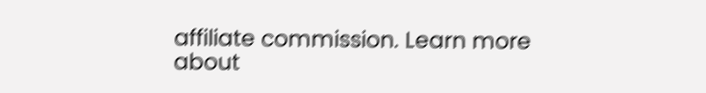affiliate commission. Learn more about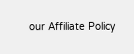our Affiliate Policy